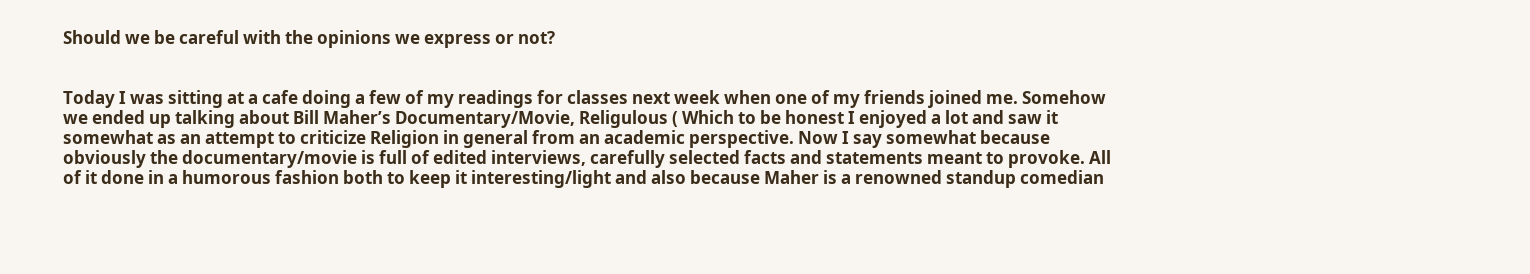Should we be careful with the opinions we express or not?


Today I was sitting at a cafe doing a few of my readings for classes next week when one of my friends joined me. Somehow we ended up talking about Bill Maher’s Documentary/Movie, Religulous ( Which to be honest I enjoyed a lot and saw it somewhat as an attempt to criticize Religion in general from an academic perspective. Now I say somewhat because obviously the documentary/movie is full of edited interviews, carefully selected facts and statements meant to provoke. All of it done in a humorous fashion both to keep it interesting/light and also because Maher is a renowned standup comedian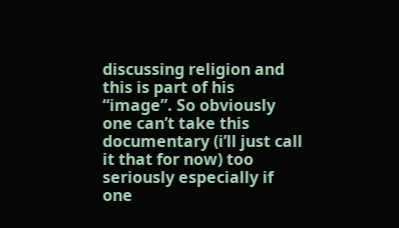discussing religion and this is part of his “image”. So obviously one can’t take this documentary (i’ll just call it that for now) too seriously especially if one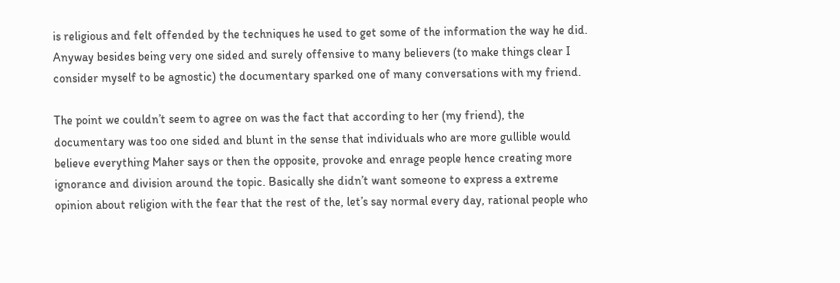is religious and felt offended by the techniques he used to get some of the information the way he did. Anyway besides being very one sided and surely offensive to many believers (to make things clear I consider myself to be agnostic) the documentary sparked one of many conversations with my friend.

The point we couldn’t seem to agree on was the fact that according to her (my friend), the documentary was too one sided and blunt in the sense that individuals who are more gullible would believe everything Maher says or then the opposite, provoke and enrage people hence creating more ignorance and division around the topic. Basically she didn’t want someone to express a extreme opinion about religion with the fear that the rest of the, let’s say normal every day, rational people who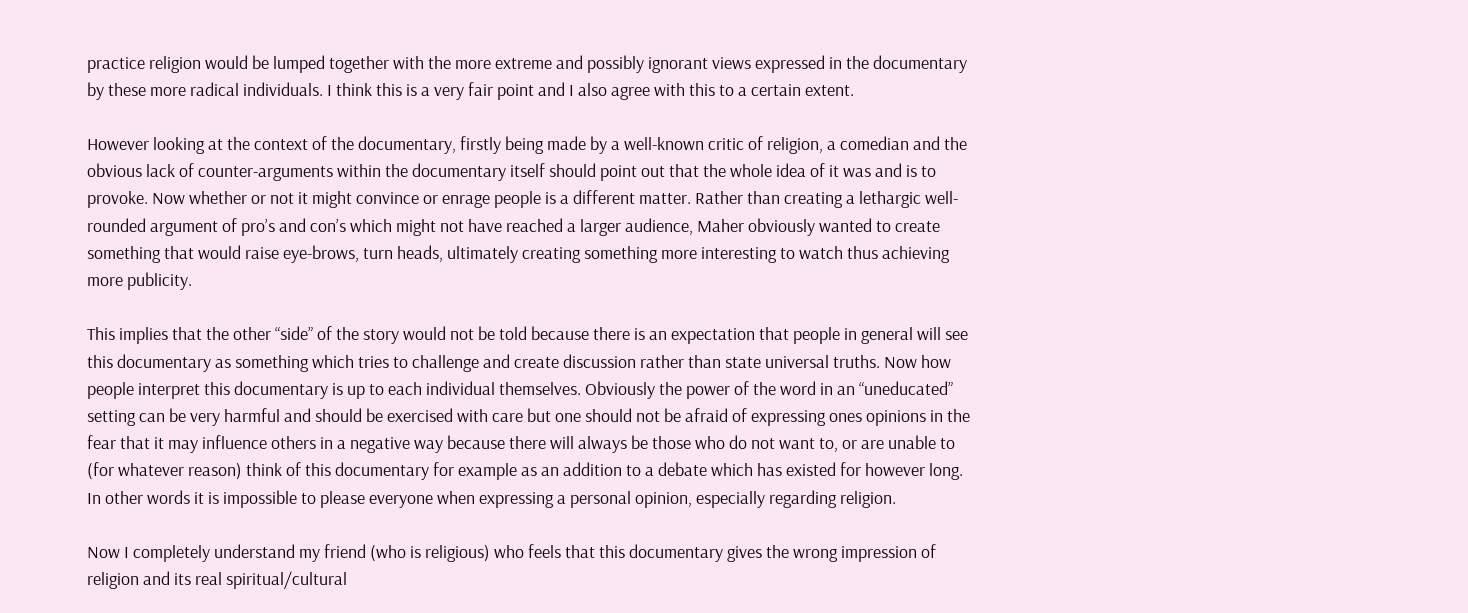practice religion would be lumped together with the more extreme and possibly ignorant views expressed in the documentary by these more radical individuals. I think this is a very fair point and I also agree with this to a certain extent.

However looking at the context of the documentary, firstly being made by a well-known critic of religion, a comedian and the obvious lack of counter-arguments within the documentary itself should point out that the whole idea of it was and is to provoke. Now whether or not it might convince or enrage people is a different matter. Rather than creating a lethargic well-rounded argument of pro’s and con’s which might not have reached a larger audience, Maher obviously wanted to create something that would raise eye-brows, turn heads, ultimately creating something more interesting to watch thus achieving more publicity.

This implies that the other “side” of the story would not be told because there is an expectation that people in general will see this documentary as something which tries to challenge and create discussion rather than state universal truths. Now how people interpret this documentary is up to each individual themselves. Obviously the power of the word in an “uneducated” setting can be very harmful and should be exercised with care but one should not be afraid of expressing ones opinions in the fear that it may influence others in a negative way because there will always be those who do not want to, or are unable to (for whatever reason) think of this documentary for example as an addition to a debate which has existed for however long. In other words it is impossible to please everyone when expressing a personal opinion, especially regarding religion.

Now I completely understand my friend (who is religious) who feels that this documentary gives the wrong impression of religion and its real spiritual/cultural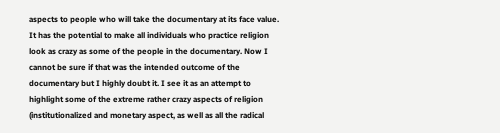aspects to people who will take the documentary at its face value. It has the potential to make all individuals who practice religion look as crazy as some of the people in the documentary. Now I cannot be sure if that was the intended outcome of the documentary but I highly doubt it. I see it as an attempt to highlight some of the extreme rather crazy aspects of religion (institutionalized and monetary aspect, as well as all the radical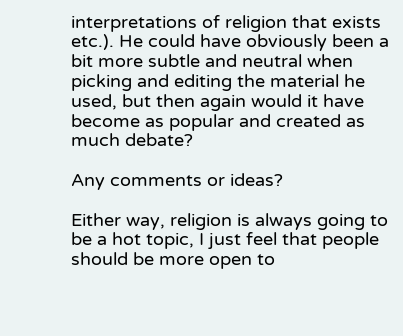interpretations of religion that exists etc.). He could have obviously been a bit more subtle and neutral when picking and editing the material he used, but then again would it have become as popular and created as much debate?

Any comments or ideas?

Either way, religion is always going to be a hot topic, I just feel that people should be more open to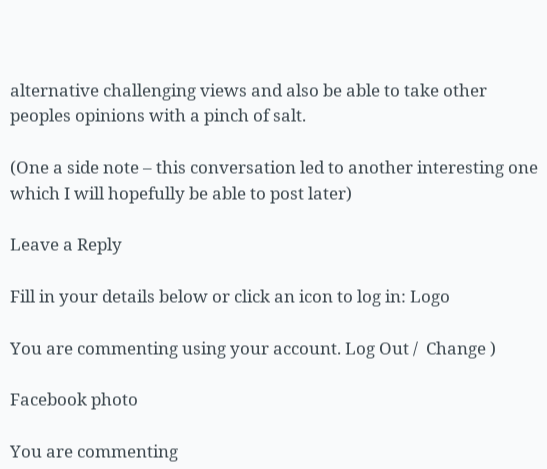alternative challenging views and also be able to take other peoples opinions with a pinch of salt.

(One a side note – this conversation led to another interesting one which I will hopefully be able to post later)

Leave a Reply

Fill in your details below or click an icon to log in: Logo

You are commenting using your account. Log Out /  Change )

Facebook photo

You are commenting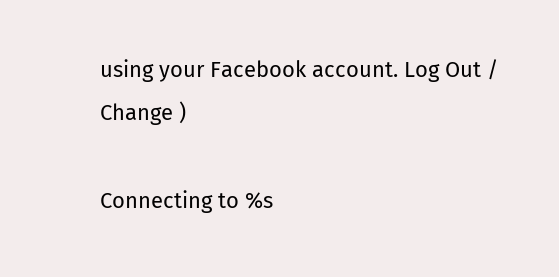using your Facebook account. Log Out /  Change )

Connecting to %s